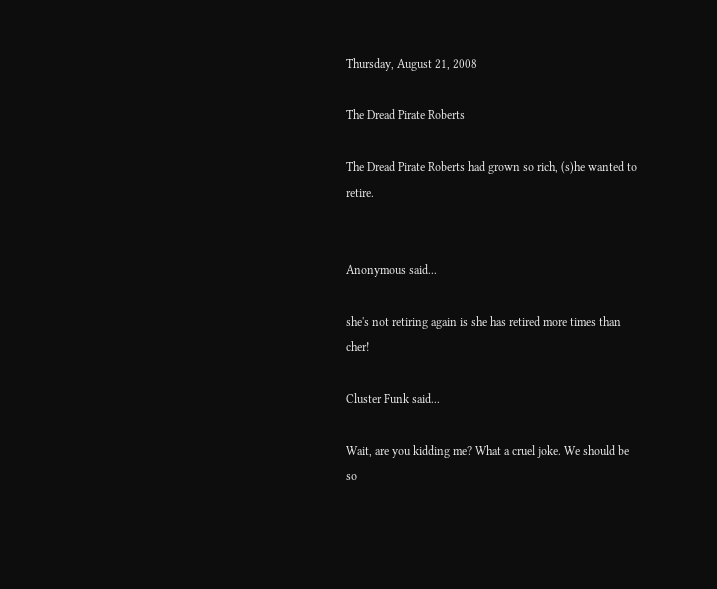Thursday, August 21, 2008

The Dread Pirate Roberts

The Dread Pirate Roberts had grown so rich, (s)he wanted to retire.


Anonymous said...

she's not retiring again is she has retired more times than cher!

Cluster Funk said...

Wait, are you kidding me? What a cruel joke. We should be so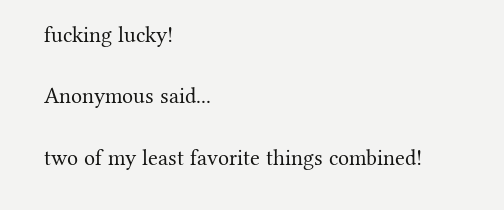fucking lucky!

Anonymous said...

two of my least favorite things combined!